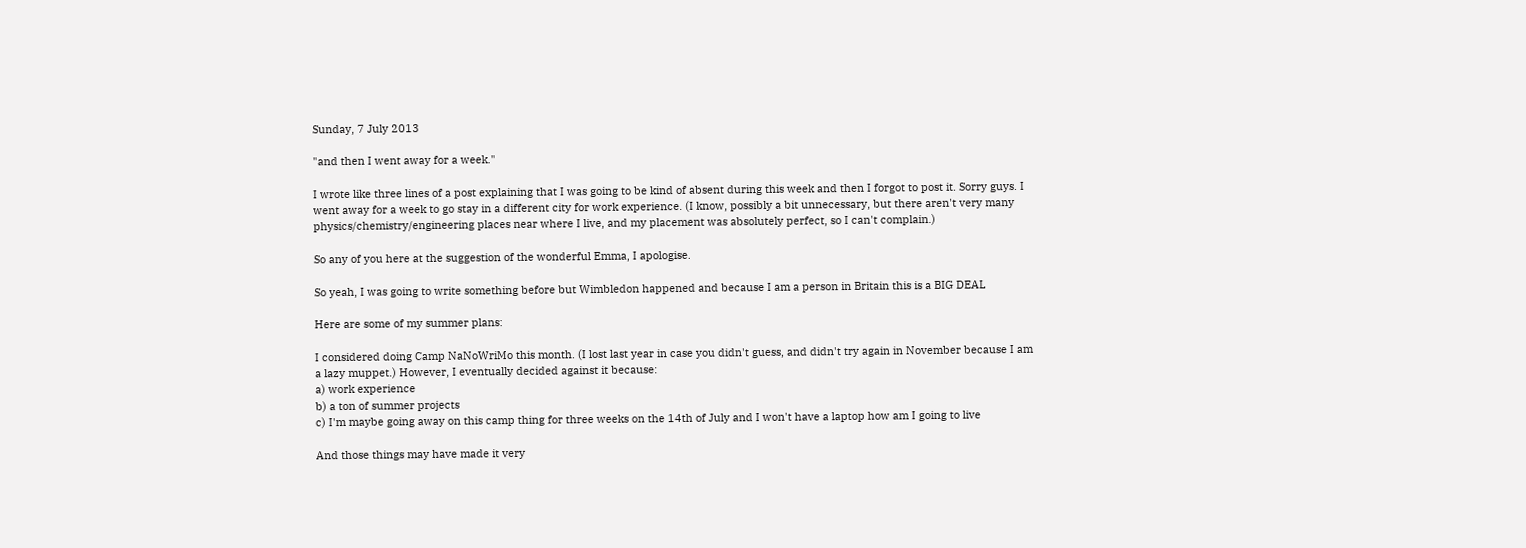Sunday, 7 July 2013

"and then I went away for a week."

I wrote like three lines of a post explaining that I was going to be kind of absent during this week and then I forgot to post it. Sorry guys. I went away for a week to go stay in a different city for work experience. (I know, possibly a bit unnecessary, but there aren't very many physics/chemistry/engineering places near where I live, and my placement was absolutely perfect, so I can't complain.)

So any of you here at the suggestion of the wonderful Emma, I apologise.

So yeah, I was going to write something before but Wimbledon happened and because I am a person in Britain this is a BIG DEAL

Here are some of my summer plans:

I considered doing Camp NaNoWriMo this month. (I lost last year in case you didn't guess, and didn't try again in November because I am a lazy muppet.) However, I eventually decided against it because:
a) work experience
b) a ton of summer projects
c) I'm maybe going away on this camp thing for three weeks on the 14th of July and I won't have a laptop how am I going to live

And those things may have made it very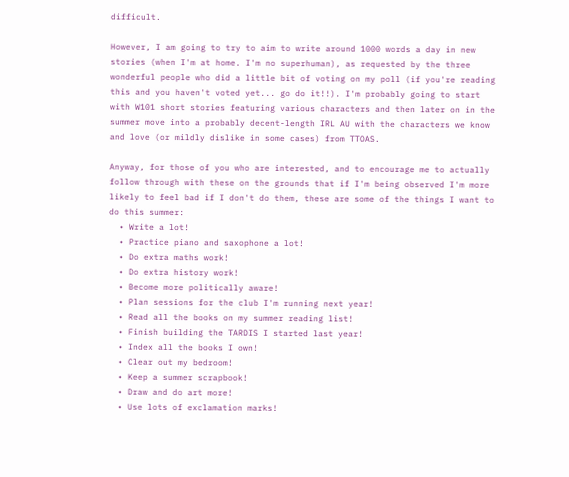difficult.

However, I am going to try to aim to write around 1000 words a day in new stories (when I'm at home. I'm no superhuman), as requested by the three wonderful people who did a little bit of voting on my poll (if you're reading this and you haven't voted yet... go do it!!). I'm probably going to start with W101 short stories featuring various characters and then later on in the summer move into a probably decent-length IRL AU with the characters we know and love (or mildly dislike in some cases) from TTOAS.

Anyway, for those of you who are interested, and to encourage me to actually follow through with these on the grounds that if I'm being observed I'm more likely to feel bad if I don't do them, these are some of the things I want to do this summer:
  • Write a lot!
  • Practice piano and saxophone a lot!
  • Do extra maths work!
  • Do extra history work!
  • Become more politically aware!
  • Plan sessions for the club I'm running next year!
  • Read all the books on my summer reading list!
  • Finish building the TARDIS I started last year!
  • Index all the books I own!
  • Clear out my bedroom!
  • Keep a summer scrapbook!
  • Draw and do art more!
  • Use lots of exclamation marks!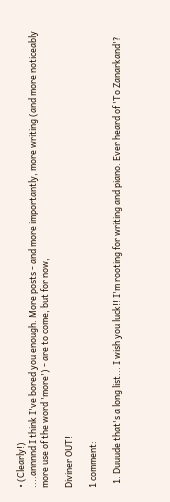• (Clearly!)
....annnnd I think I've bored you enough. More posts - and more importantly, more writing (and more noticeably more use of the word 'more') - are to come, but for now,

Diviner OUT!

1 comment:

  1. Duuude that's a long list... I wish you luck!! I'm rooting for writing and piano. Ever heard of 'To Zanarkand'?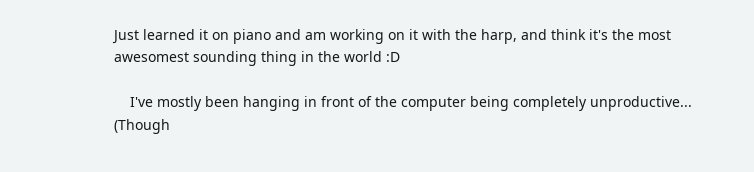Just learned it on piano and am working on it with the harp, and think it's the most awesomest sounding thing in the world :D

    I've mostly been hanging in front of the computer being completely unproductive... (Though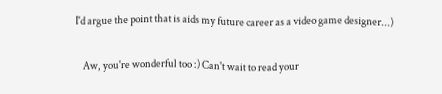I'd argue the point that is aids my future career as a video game designer...)

    Aw, you're wonderful too :) Can't wait to read your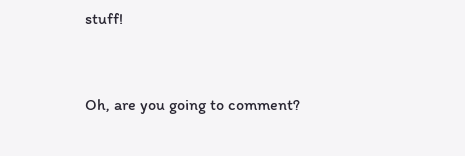stuff!


Oh, are you going to comment?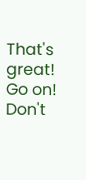That's great! Go on! Don't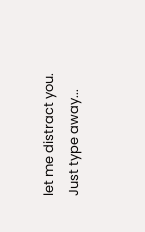let me distract you. Just type away...